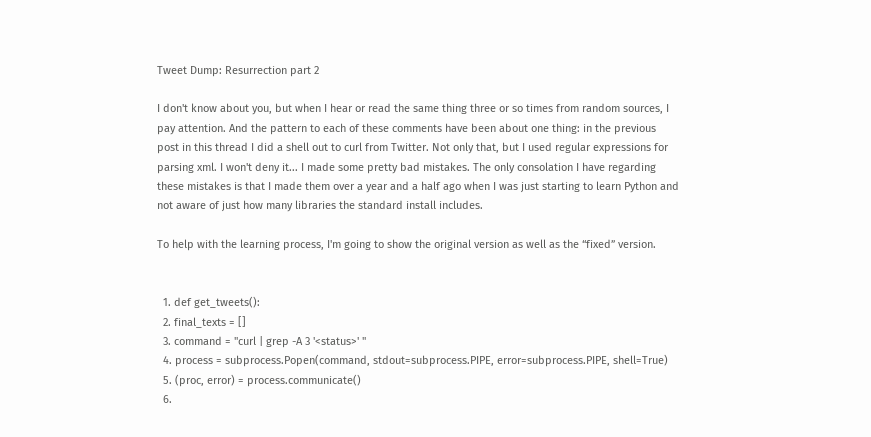Tweet Dump: Resurrection part 2

I don't know about you, but when I hear or read the same thing three or so times from random sources, I pay attention. And the pattern to each of these comments have been about one thing: in the previous post in this thread I did a shell out to curl from Twitter. Not only that, but I used regular expressions for parsing xml. I won't deny it... I made some pretty bad mistakes. The only consolation I have regarding these mistakes is that I made them over a year and a half ago when I was just starting to learn Python and not aware of just how many libraries the standard install includes.

To help with the learning process, I'm going to show the original version as well as the “fixed” version.


  1. def get_tweets():
  2. final_texts = []
  3. command = "curl | grep -A 3 '<status>' "
  4. process = subprocess.Popen(command, stdout=subprocess.PIPE, error=subprocess.PIPE, shell=True)
  5. (proc, error) = process.communicate()
  6.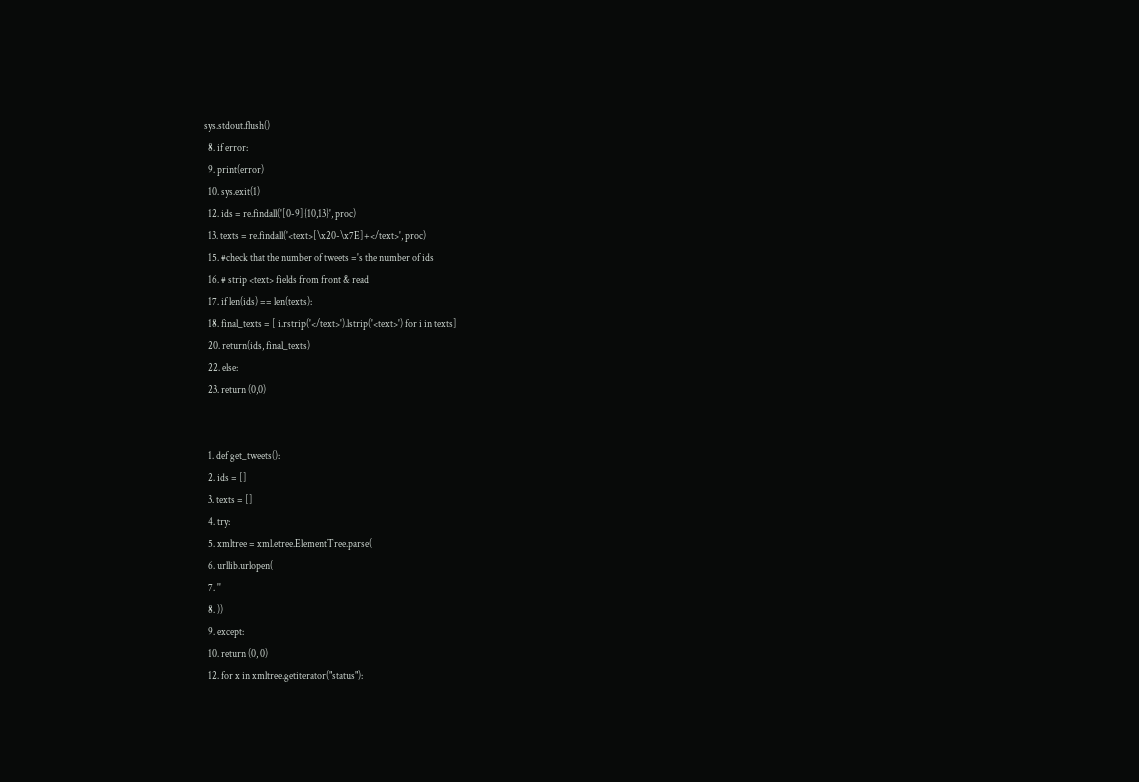sys.stdout.flush()
  8. if error:
  9. print(error)
  10. sys.exit(1)
  12. ids = re.findall('[0-9]{10,13}', proc)
  13. texts = re.findall('<text>[\x20-\x7E]+</text>', proc)
  15. #check that the number of tweets ='s the number of ids
  16. # strip <text> fields from front & read
  17. if len(ids) == len(texts):
  18. final_texts = [ i.rstrip('</text>').lstrip('<text>') for i in texts]
  20. return(ids, final_texts)
  22. else:
  23. return (0,0)


  1. def get_tweets():
  2. ids = []
  3. texts = []
  4. try:
  5. xmltree = xml.etree.ElementTree.parse(
  6. urllib.urlopen(
  7. ''
  8. ))
  9. except:
  10. return (0, 0)
  12. for x in xmltree.getiterator("status"):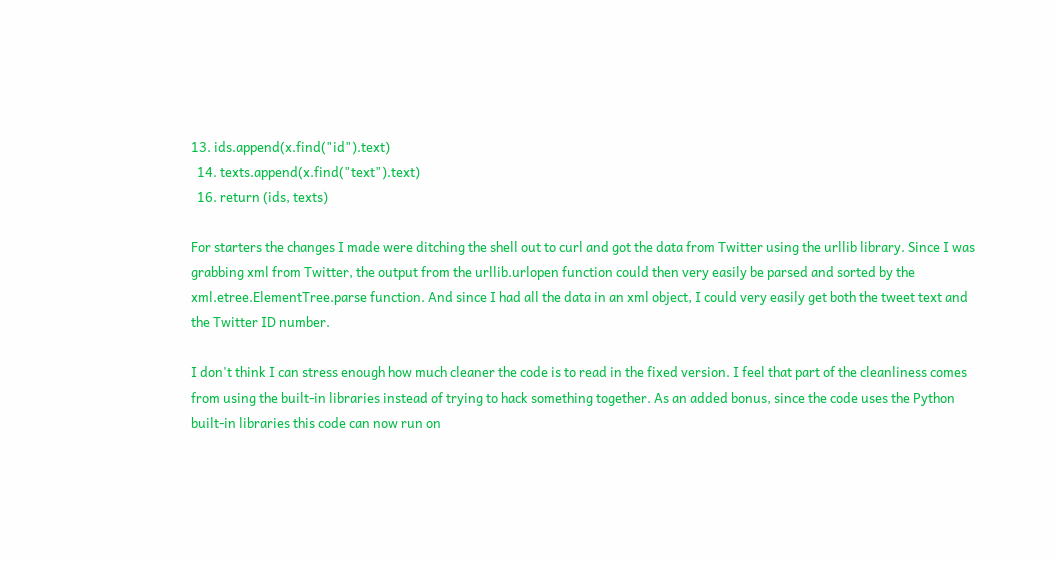13. ids.append(x.find("id").text)
  14. texts.append(x.find("text").text)
  16. return (ids, texts)

For starters the changes I made were ditching the shell out to curl and got the data from Twitter using the urllib library. Since I was grabbing xml from Twitter, the output from the urllib.urlopen function could then very easily be parsed and sorted by the xml.etree.ElementTree.parse function. And since I had all the data in an xml object, I could very easily get both the tweet text and the Twitter ID number.

I don't think I can stress enough how much cleaner the code is to read in the fixed version. I feel that part of the cleanliness comes from using the built-in libraries instead of trying to hack something together. As an added bonus, since the code uses the Python built-in libraries this code can now run on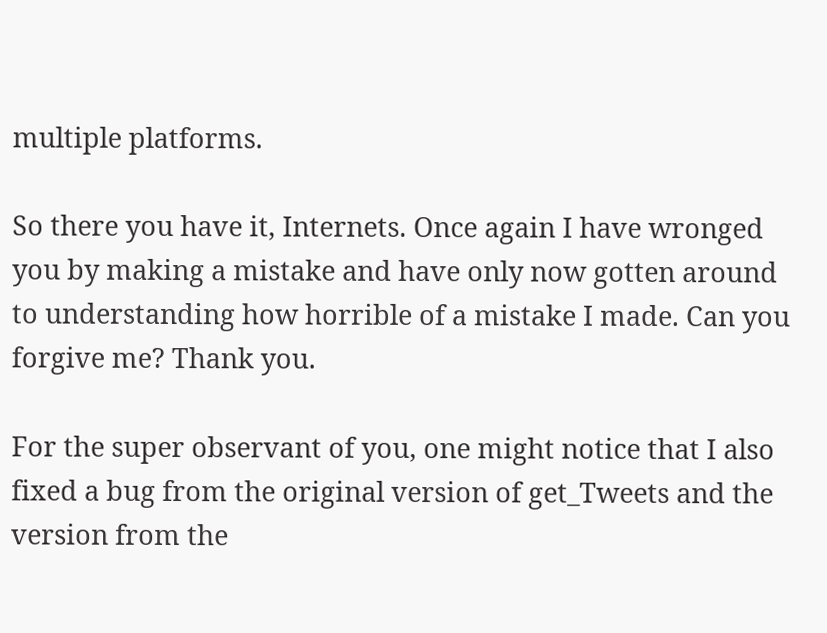multiple platforms.

So there you have it, Internets. Once again I have wronged you by making a mistake and have only now gotten around to understanding how horrible of a mistake I made. Can you forgive me? Thank you.

For the super observant of you, one might notice that I also fixed a bug from the original version of get_Tweets and the version from the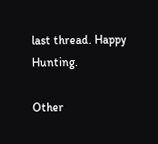last thread. Happy Hunting.

Other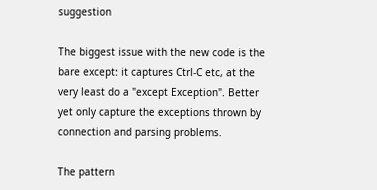suggestion

The biggest issue with the new code is the bare except: it captures Ctrl-C etc, at the very least do a "except Exception". Better yet only capture the exceptions thrown by connection and parsing problems.

The pattern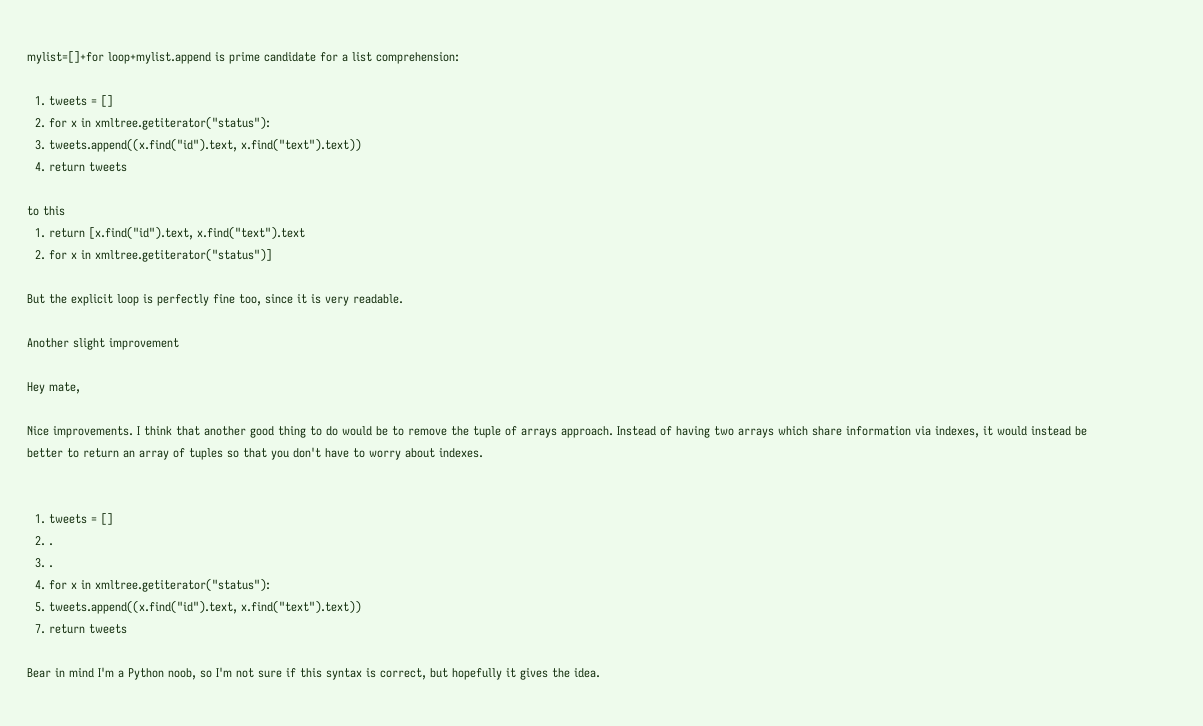mylist=[]+for loop+mylist.append is prime candidate for a list comprehension:

  1. tweets = []
  2. for x in xmltree.getiterator("status"):
  3. tweets.append((x.find("id").text, x.find("text").text))
  4. return tweets

to this
  1. return [x.find("id").text, x.find("text").text
  2. for x in xmltree.getiterator("status")]

But the explicit loop is perfectly fine too, since it is very readable.

Another slight improvement

Hey mate,

Nice improvements. I think that another good thing to do would be to remove the tuple of arrays approach. Instead of having two arrays which share information via indexes, it would instead be better to return an array of tuples so that you don't have to worry about indexes.


  1. tweets = []
  2. .
  3. .
  4. for x in xmltree.getiterator("status"):
  5. tweets.append((x.find("id").text, x.find("text").text))
  7. return tweets

Bear in mind I'm a Python noob, so I'm not sure if this syntax is correct, but hopefully it gives the idea.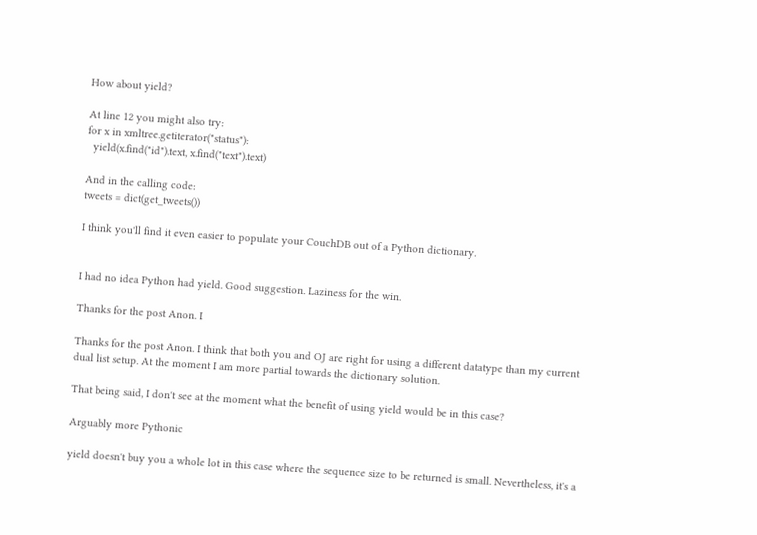How about yield?

At line 12 you might also try:
for x in xmltree.getiterator("status"):
  yield(x.find("id").text, x.find("text").text)

And in the calling code:
tweets = dict(get_tweets())

I think you'll find it even easier to populate your CouchDB out of a Python dictionary.


I had no idea Python had yield. Good suggestion. Laziness for the win.

Thanks for the post Anon. I

Thanks for the post Anon. I think that both you and OJ are right for using a different datatype than my current dual list setup. At the moment I am more partial towards the dictionary solution.

That being said, I don't see at the moment what the benefit of using yield would be in this case?

Arguably more Pythonic

yield doesn't buy you a whole lot in this case where the sequence size to be returned is small. Nevertheless, it's a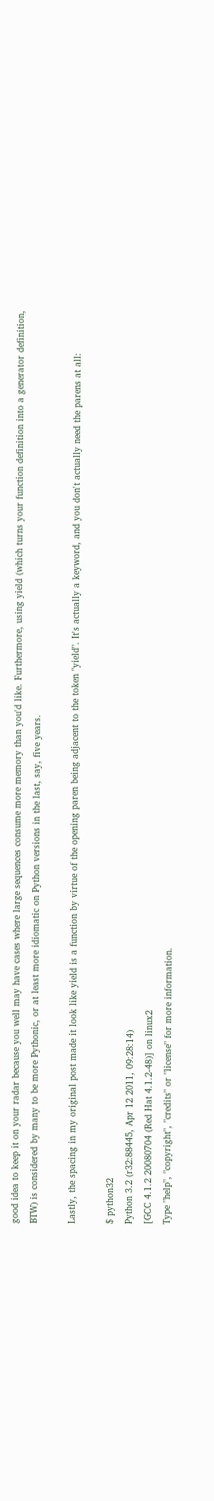good idea to keep it on your radar because you well may have cases where large sequences consume more memory than you'd like. Furthermore, using yield (which turns your function definition into a generator definition, BTW) is considered by many to be more Pythonic, or at least more idiomatic on Python versions in the last, say, five years.

Lastly, the spacing in my original post made it look like yield is a function by virtue of the opening paren being adjacent to the token "yield". It's actually a keyword, and you don't actually need the parens at all:

$ python32
Python 3.2 (r32:88445, Apr 12 2011, 09:28:14)
[GCC 4.1.2 20080704 (Red Hat 4.1.2-48)] on linux2
Type "help", "copyright", "credits" or "license" for more information.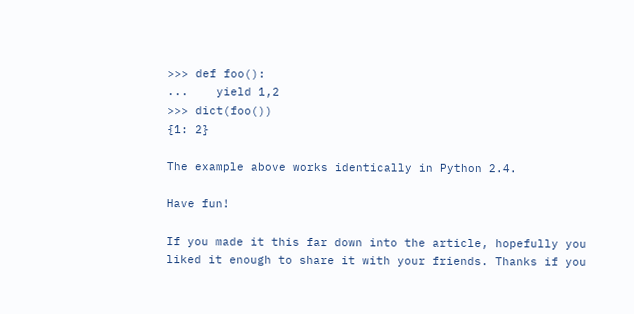>>> def foo():
...    yield 1,2
>>> dict(foo())
{1: 2}

The example above works identically in Python 2.4.

Have fun!

If you made it this far down into the article, hopefully you liked it enough to share it with your friends. Thanks if you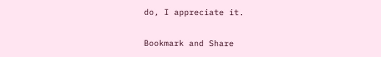do, I appreciate it.

Bookmark and Share